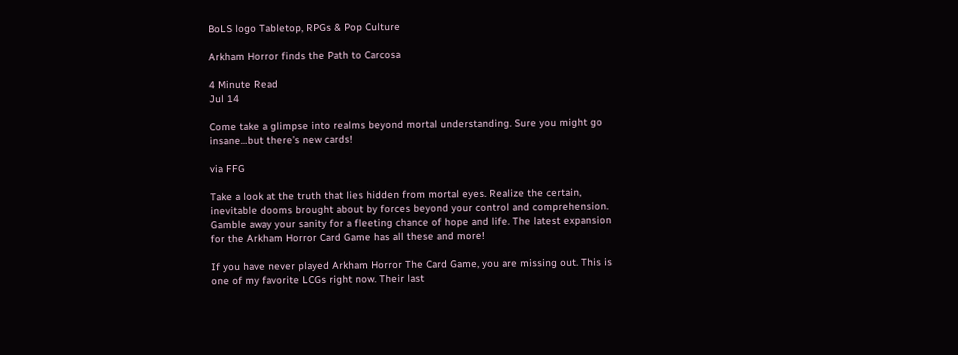BoLS logo Tabletop, RPGs & Pop Culture

Arkham Horror finds the Path to Carcosa

4 Minute Read
Jul 14

Come take a glimpse into realms beyond mortal understanding. Sure you might go insane…but there’s new cards!

via FFG

Take a look at the truth that lies hidden from mortal eyes. Realize the certain, inevitable dooms brought about by forces beyond your control and comprehension. Gamble away your sanity for a fleeting chance of hope and life. The latest expansion for the Arkham Horror Card Game has all these and more!

If you have never played Arkham Horror The Card Game, you are missing out. This is one of my favorite LCGs right now. Their last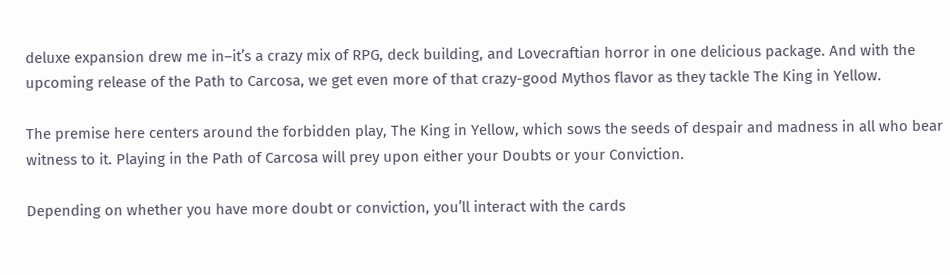deluxe expansion drew me in–it’s a crazy mix of RPG, deck building, and Lovecraftian horror in one delicious package. And with the upcoming release of the Path to Carcosa, we get even more of that crazy-good Mythos flavor as they tackle The King in Yellow.

The premise here centers around the forbidden play, The King in Yellow, which sows the seeds of despair and madness in all who bear witness to it. Playing in the Path of Carcosa will prey upon either your Doubts or your Conviction.

Depending on whether you have more doubt or conviction, you’ll interact with the cards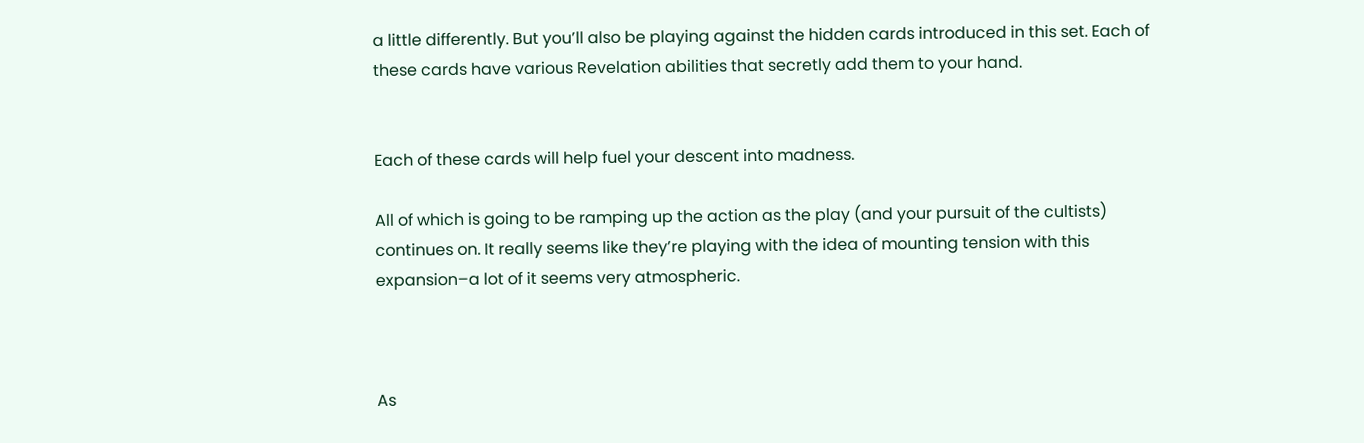a little differently. But you’ll also be playing against the hidden cards introduced in this set. Each of these cards have various Revelation abilities that secretly add them to your hand.


Each of these cards will help fuel your descent into madness.

All of which is going to be ramping up the action as the play (and your pursuit of the cultists) continues on. It really seems like they’re playing with the idea of mounting tension with this expansion–a lot of it seems very atmospheric.



As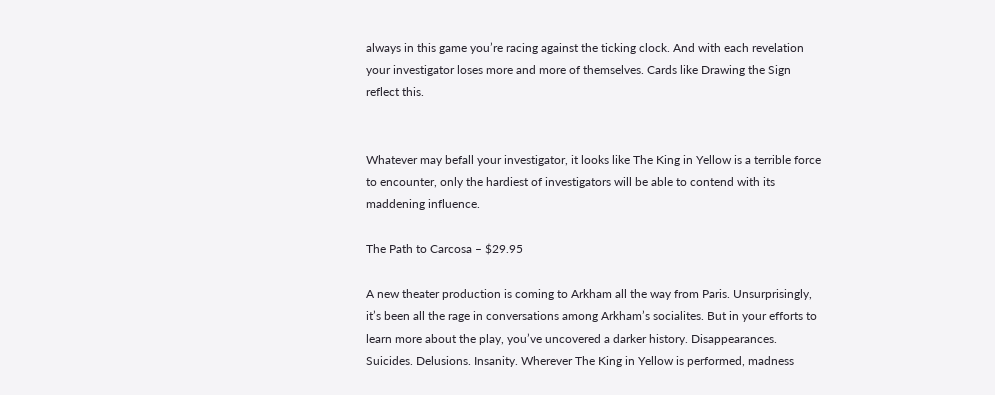always in this game you’re racing against the ticking clock. And with each revelation your investigator loses more and more of themselves. Cards like Drawing the Sign reflect this.


Whatever may befall your investigator, it looks like The King in Yellow is a terrible force to encounter, only the hardiest of investigators will be able to contend with its maddening influence.

The Path to Carcosa – $29.95

A new theater production is coming to Arkham all the way from Paris. Unsurprisingly, it’s been all the rage in conversations among Arkham’s socialites. But in your efforts to learn more about the play, you’ve uncovered a darker history. Disappearances. Suicides. Delusions. Insanity. Wherever The King in Yellow is performed, madness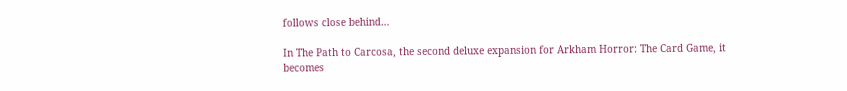follows close behind…

In The Path to Carcosa, the second deluxe expansion for Arkham Horror: The Card Game, it becomes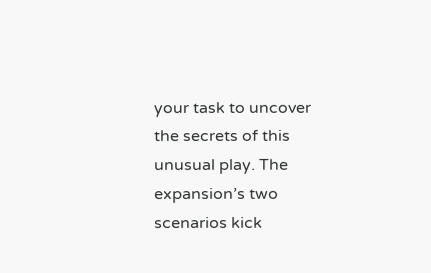your task to uncover the secrets of this unusual play. The expansion’s two scenarios kick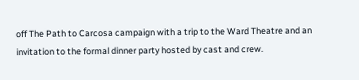off The Path to Carcosa campaign with a trip to the Ward Theatre and an invitation to the formal dinner party hosted by cast and crew.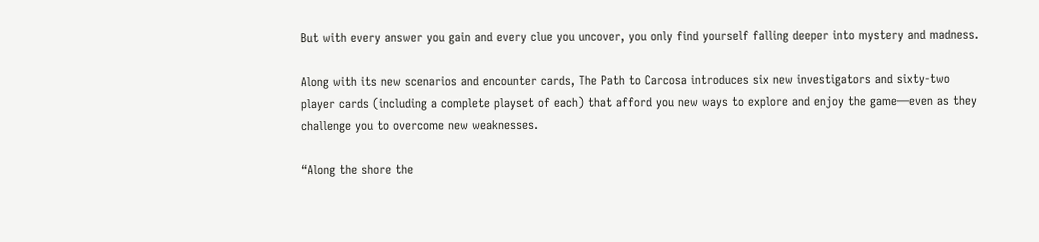But with every answer you gain and every clue you uncover, you only find yourself falling deeper into mystery and madness.

Along with its new scenarios and encounter cards, The Path to Carcosa introduces six new investigators and sixty-two player cards (including a complete playset of each) that afford you new ways to explore and enjoy the game—even as they challenge you to overcome new weaknesses.

“Along the shore the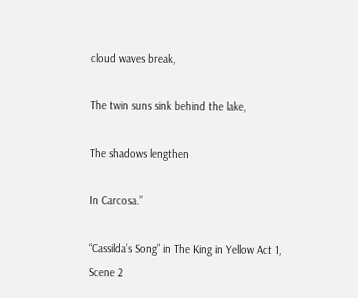cloud waves break,

The twin suns sink behind the lake,

The shadows lengthen

In Carcosa.”

“Cassilda’s Song” in The King in Yellow Act 1, Scene 2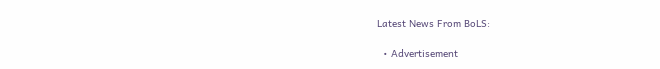Latest News From BoLS:

  • Advertisement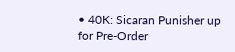• 40K: Sicaran Punisher up for Pre-Order